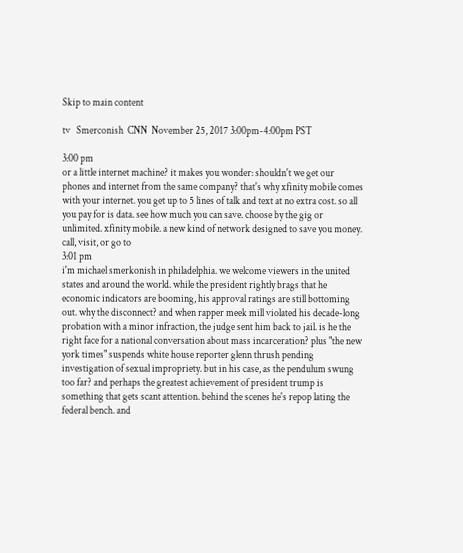Skip to main content

tv   Smerconish  CNN  November 25, 2017 3:00pm-4:00pm PST

3:00 pm
or a little internet machine? it makes you wonder: shouldn't we get our phones and internet from the same company? that's why xfinity mobile comes with your internet. you get up to 5 lines of talk and text at no extra cost. so all you pay for is data. see how much you can save. choose by the gig or unlimited. xfinity mobile. a new kind of network designed to save you money. call, visit, or go to
3:01 pm
i'm michael smerkonish in philadelphia. we welcome viewers in the united states and around the world. while the president rightly brags that he economic indicators are booming, his approval ratings are still bottoming out. why the disconnect? and when rapper meek mill violated his decade-long probation with a minor infraction, the judge sent him back to jail. is he the right face for a national conversation about mass incarceration? plus "the new york times" suspends white house reporter glenn thrush pending investigation of sexual impropriety. but in his case, as the pendulum swung too far? and perhaps the greatest achievement of president trump is something that gets scant attention. behind the scenes he's repop lating the federal bench. and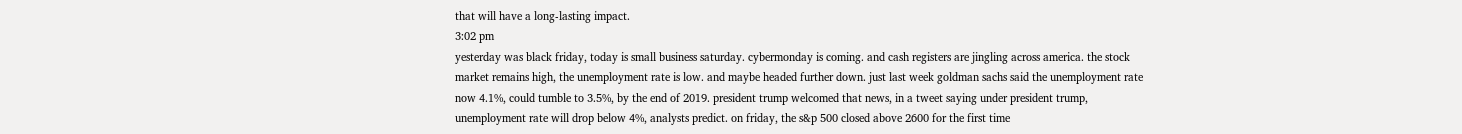that will have a long-lasting impact.
3:02 pm
yesterday was black friday, today is small business saturday. cybermonday is coming. and cash registers are jingling across america. the stock market remains high, the unemployment rate is low. and maybe headed further down. just last week goldman sachs said the unemployment rate now 4.1%, could tumble to 3.5%, by the end of 2019. president trump welcomed that news, in a tweet saying under president trump, unemployment rate will drop below 4%, analysts predict. on friday, the s&p 500 closed above 2600 for the first time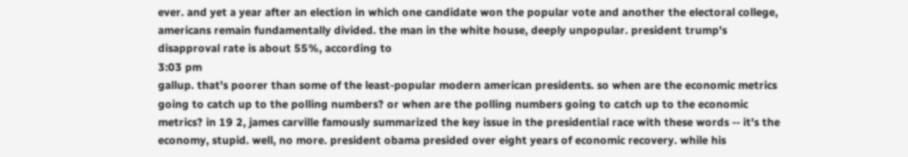ever. and yet a year after an election in which one candidate won the popular vote and another the electoral college, americans remain fundamentally divided. the man in the white house, deeply unpopular. president trump's disapproval rate is about 55%, according to
3:03 pm
gallup. that's poorer than some of the least-popular modern american presidents. so when are the economic metrics going to catch up to the polling numbers? or when are the polling numbers going to catch up to the economic metrics? in 19 2, james carville famously summarized the key issue in the presidential race with these words -- it's the economy, stupid. well, no more. president obama presided over eight years of economic recovery. while his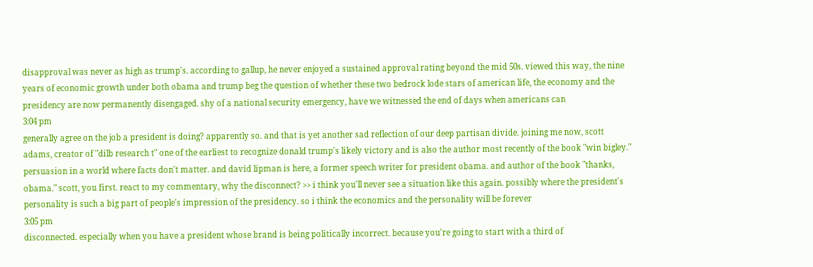disapproval was never as high as trump's. according to gallup, he never enjoyed a sustained approval rating beyond the mid 50s. viewed this way, the nine years of economic growth under both obama and trump beg the question of whether these two bedrock lode stars of american life, the economy and the presidency are now permanently disengaged. shy of a national security emergency, have we witnessed the end of days when americans can
3:04 pm
generally agree on the job a president is doing? apparently so. and that is yet another sad reflection of our deep partisan divide. joining me now, scott adams, creator of "dilb research t" one of the earliest to recognize donald trump's likely victory and is also the author most recently of the book "win bigley." persuasion in a world where facts don't matter. and david lipman is here, a former speech writer for president obama. and author of the book "thanks, obama." scott, you first. react to my commentary, why the disconnect? >> i think you'll never see a situation like this again. possibly where the president's personality is such a big part of people's impression of the presidency. so i think the economics and the personality will be forever
3:05 pm
disconnected. especially when you have a president whose brand is being politically incorrect. because you're going to start with a third of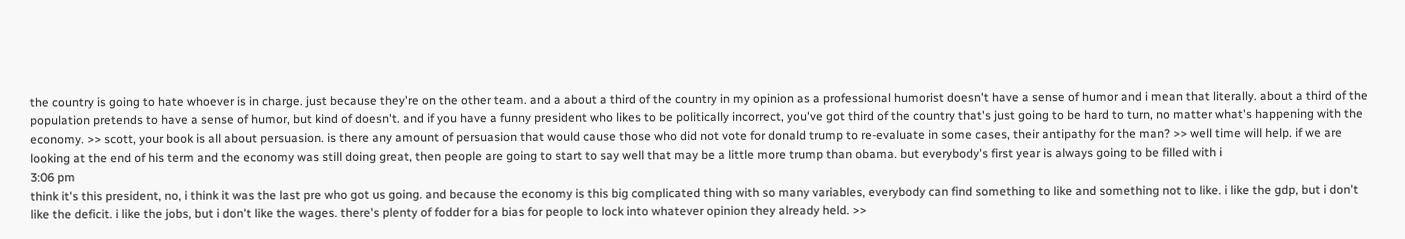the country is going to hate whoever is in charge. just because they're on the other team. and a about a third of the country in my opinion as a professional humorist doesn't have a sense of humor and i mean that literally. about a third of the population pretends to have a sense of humor, but kind of doesn't. and if you have a funny president who likes to be politically incorrect, you've got third of the country that's just going to be hard to turn, no matter what's happening with the economy. >> scott, your book is all about persuasion. is there any amount of persuasion that would cause those who did not vote for donald trump to re-evaluate in some cases, their antipathy for the man? >> well time will help. if we are looking at the end of his term and the economy was still doing great, then people are going to start to say well that may be a little more trump than obama. but everybody's first year is always going to be filled with i
3:06 pm
think it's this president, no, i think it was the last pre who got us going. and because the economy is this big complicated thing with so many variables, everybody can find something to like and something not to like. i like the gdp, but i don't like the deficit. i like the jobs, but i don't like the wages. there's plenty of fodder for a bias for people to lock into whatever opinion they already held. >>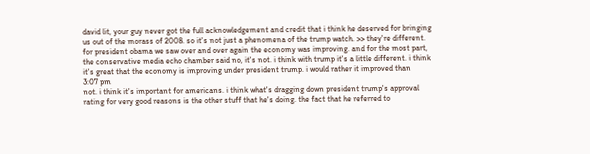david lit, your guy never got the full acknowledgement and credit that i think he deserved for bringing us out of the morass of 2008. so it's not just a phenomena of the trump watch. >> they're different. for president obama we saw over and over again the economy was improving. and for the most part, the conservative media echo chamber said no, it's not. i think with trump it's a little different. i think it's great that the economy is improving under president trump. i would rather it improved than
3:07 pm
not. i think it's important for americans. i think what's dragging down president trump's approval rating for very good reasons is the other stuff that he's doing. the fact that he referred to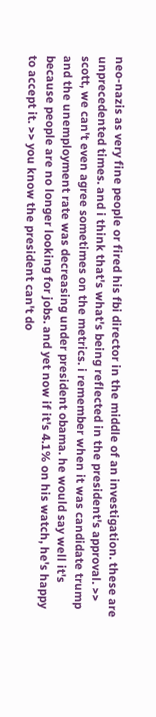neo-nazis as very fine people or fired his fbi director in the middle of an investigation. these are unprecedented times. and i think that's what's being reflected in the president's approval. >> scott, we can't even agree sometimes on the metrics. i remember when it was candidate trump and the unemployment rate was decreasing under president obama. he would say well it's because people are no longer looking for jobs. and yet now if it's 4.1% on his watch, he's happy to accept it. >> you know the president can't do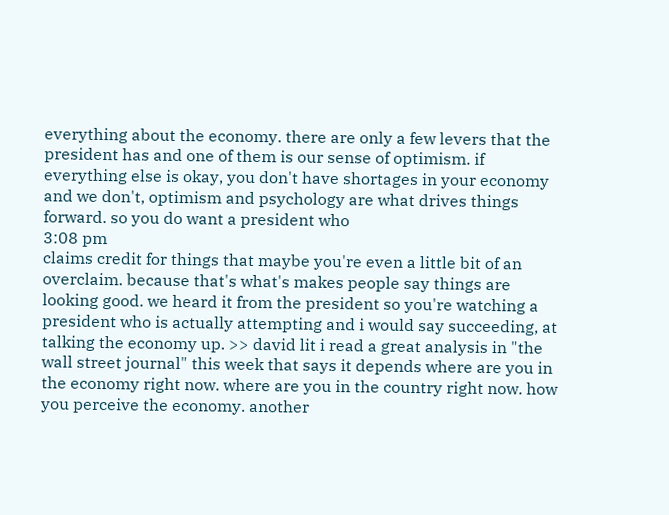everything about the economy. there are only a few levers that the president has and one of them is our sense of optimism. if everything else is okay, you don't have shortages in your economy and we don't, optimism and psychology are what drives things forward. so you do want a president who
3:08 pm
claims credit for things that maybe you're even a little bit of an overclaim. because that's what's makes people say things are looking good. we heard it from the president so you're watching a president who is actually attempting and i would say succeeding, at talking the economy up. >> david lit i read a great analysis in "the wall street journal" this week that says it depends where are you in the economy right now. where are you in the country right now. how you perceive the economy. another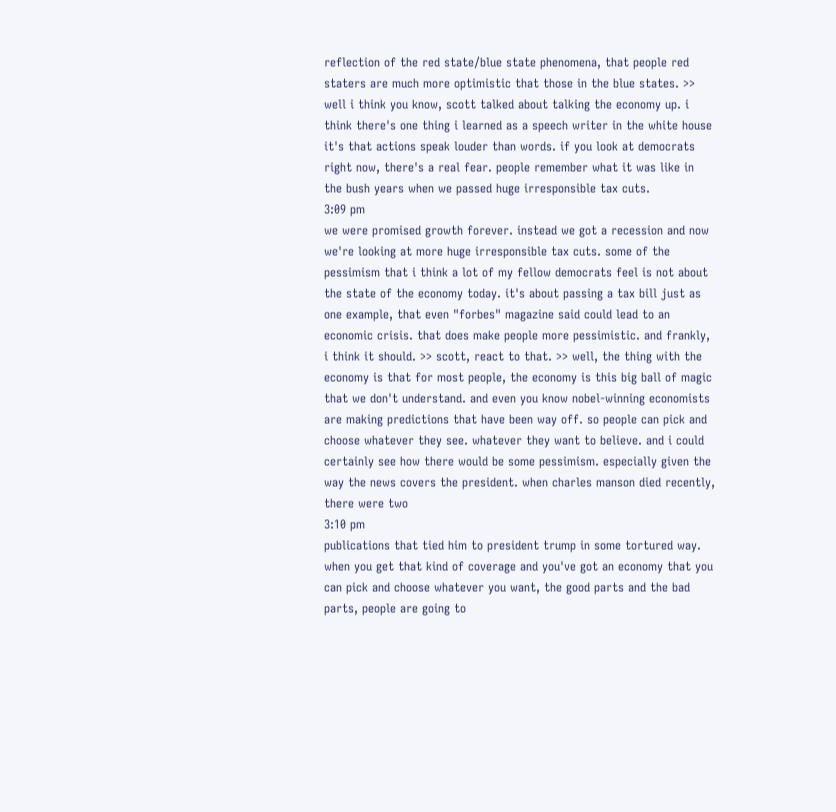reflection of the red state/blue state phenomena, that people red staters are much more optimistic that those in the blue states. >> well i think you know, scott talked about talking the economy up. i think there's one thing i learned as a speech writer in the white house it's that actions speak louder than words. if you look at democrats right now, there's a real fear. people remember what it was like in the bush years when we passed huge irresponsible tax cuts.
3:09 pm
we were promised growth forever. instead we got a recession and now we're looking at more huge irresponsible tax cuts. some of the pessimism that i think a lot of my fellow democrats feel is not about the state of the economy today. it's about passing a tax bill just as one example, that even "forbes" magazine said could lead to an economic crisis. that does make people more pessimistic. and frankly, i think it should. >> scott, react to that. >> well, the thing with the economy is that for most people, the economy is this big ball of magic that we don't understand. and even you know nobel-winning economists are making predictions that have been way off. so people can pick and choose whatever they see. whatever they want to believe. and i could certainly see how there would be some pessimism. especially given the way the news covers the president. when charles manson died recently, there were two
3:10 pm
publications that tied him to president trump in some tortured way. when you get that kind of coverage and you've got an economy that you can pick and choose whatever you want, the good parts and the bad parts, people are going to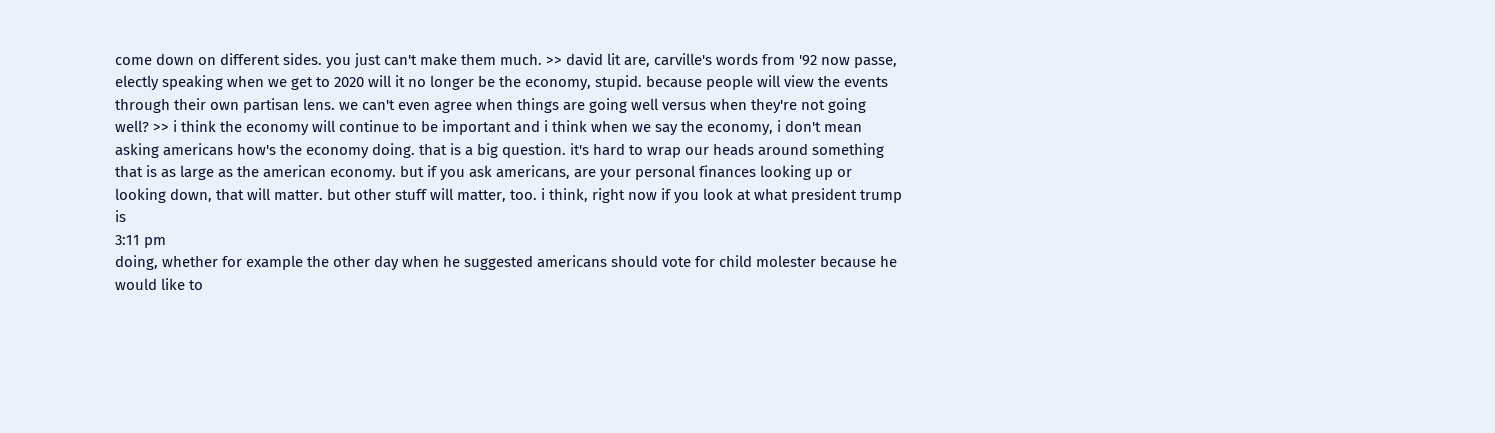come down on different sides. you just can't make them much. >> david lit are, carville's words from '92 now passe, electly speaking when we get to 2020 will it no longer be the economy, stupid. because people will view the events through their own partisan lens. we can't even agree when things are going well versus when they're not going well? >> i think the economy will continue to be important and i think when we say the economy, i don't mean asking americans how's the economy doing. that is a big question. it's hard to wrap our heads around something that is as large as the american economy. but if you ask americans, are your personal finances looking up or looking down, that will matter. but other stuff will matter, too. i think, right now if you look at what president trump is
3:11 pm
doing, whether for example the other day when he suggested americans should vote for child molester because he would like to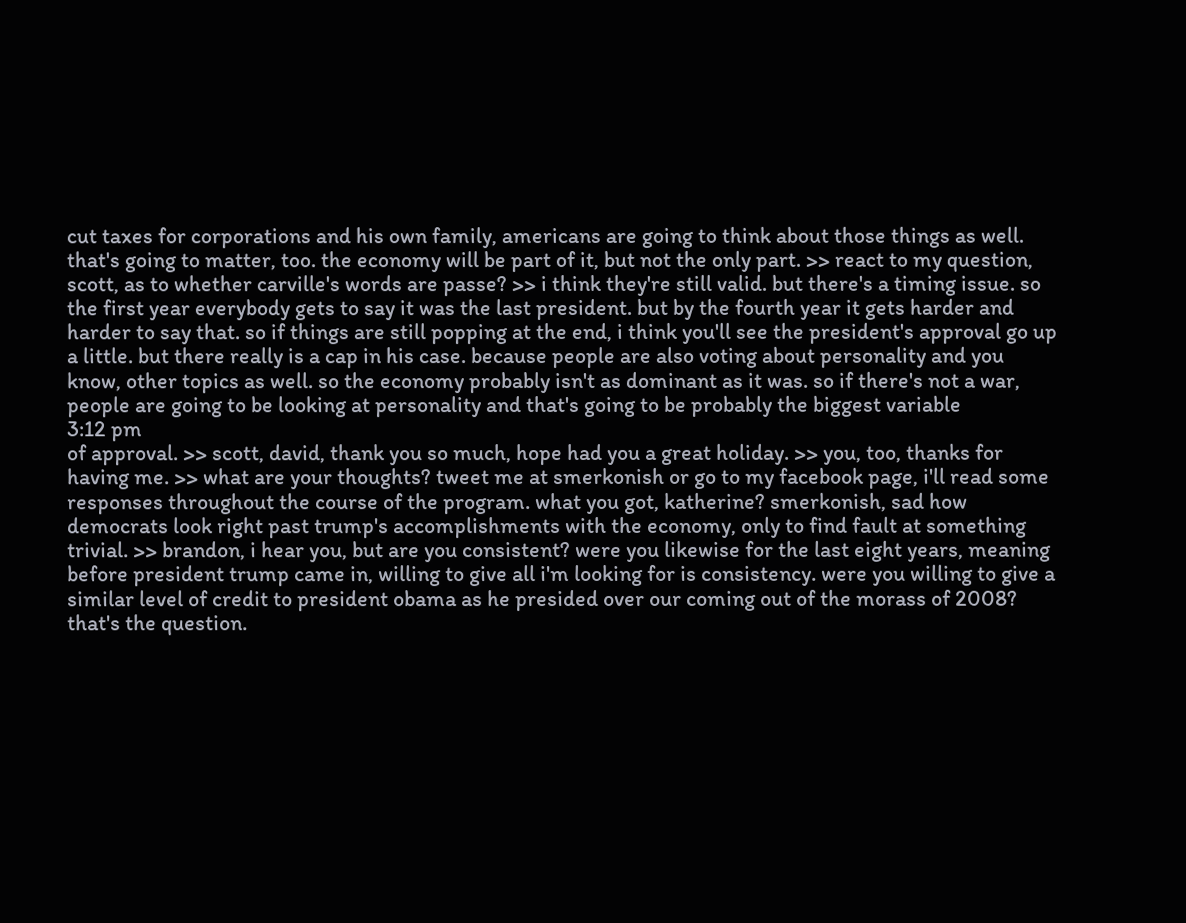cut taxes for corporations and his own family, americans are going to think about those things as well. that's going to matter, too. the economy will be part of it, but not the only part. >> react to my question, scott, as to whether carville's words are passe? >> i think they're still valid. but there's a timing issue. so the first year everybody gets to say it was the last president. but by the fourth year it gets harder and harder to say that. so if things are still popping at the end, i think you'll see the president's approval go up a little. but there really is a cap in his case. because people are also voting about personality and you know, other topics as well. so the economy probably isn't as dominant as it was. so if there's not a war, people are going to be looking at personality and that's going to be probably the biggest variable
3:12 pm
of approval. >> scott, david, thank you so much, hope had you a great holiday. >> you, too, thanks for having me. >> what are your thoughts? tweet me at smerkonish or go to my facebook page, i'll read some responses throughout the course of the program. what you got, katherine? smerkonish, sad how democrats look right past trump's accomplishments with the economy, only to find fault at something trivial. >> brandon, i hear you, but are you consistent? were you likewise for the last eight years, meaning before president trump came in, willing to give all i'm looking for is consistency. were you willing to give a similar level of credit to president obama as he presided over our coming out of the morass of 2008? that's the question.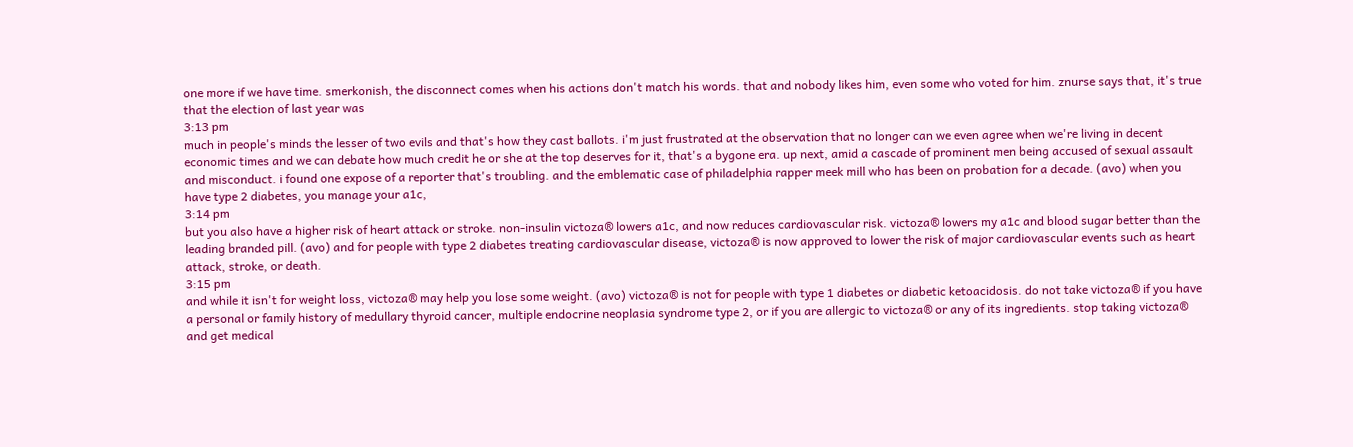one more if we have time. smerkonish, the disconnect comes when his actions don't match his words. that and nobody likes him, even some who voted for him. znurse says that, it's true that the election of last year was
3:13 pm
much in people's minds the lesser of two evils and that's how they cast ballots. i'm just frustrated at the observation that no longer can we even agree when we're living in decent economic times and we can debate how much credit he or she at the top deserves for it, that's a bygone era. up next, amid a cascade of prominent men being accused of sexual assault and misconduct. i found one expose of a reporter that's troubling. and the emblematic case of philadelphia rapper meek mill who has been on probation for a decade. (avo) when you have type 2 diabetes, you manage your a1c,
3:14 pm
but you also have a higher risk of heart attack or stroke. non-insulin victoza® lowers a1c, and now reduces cardiovascular risk. victoza® lowers my a1c and blood sugar better than the leading branded pill. (avo) and for people with type 2 diabetes treating cardiovascular disease, victoza® is now approved to lower the risk of major cardiovascular events such as heart attack, stroke, or death.
3:15 pm
and while it isn't for weight loss, victoza® may help you lose some weight. (avo) victoza® is not for people with type 1 diabetes or diabetic ketoacidosis. do not take victoza® if you have a personal or family history of medullary thyroid cancer, multiple endocrine neoplasia syndrome type 2, or if you are allergic to victoza® or any of its ingredients. stop taking victoza® and get medical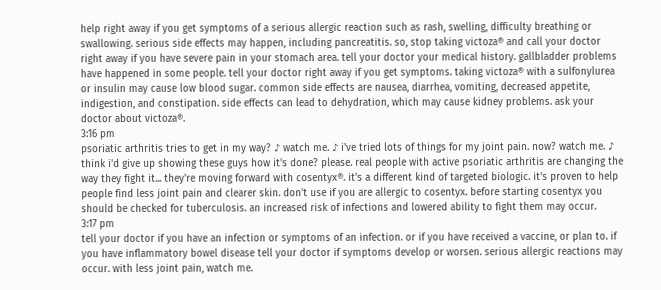help right away if you get symptoms of a serious allergic reaction such as rash, swelling, difficulty breathing or swallowing. serious side effects may happen, including pancreatitis. so, stop taking victoza® and call your doctor right away if you have severe pain in your stomach area. tell your doctor your medical history. gallbladder problems have happened in some people. tell your doctor right away if you get symptoms. taking victoza® with a sulfonylurea or insulin may cause low blood sugar. common side effects are nausea, diarrhea, vomiting, decreased appetite, indigestion, and constipation. side effects can lead to dehydration, which may cause kidney problems. ask your doctor about victoza®.
3:16 pm
psoriatic arthritis tries to get in my way? ♪ watch me. ♪ i've tried lots of things for my joint pain. now? watch me. ♪ think i'd give up showing these guys how it's done? please. real people with active psoriatic arthritis are changing the way they fight it... they're moving forward with cosentyx®. it's a different kind of targeted biologic. it's proven to help people find less joint pain and clearer skin. don't use if you are allergic to cosentyx. before starting cosentyx you should be checked for tuberculosis. an increased risk of infections and lowered ability to fight them may occur.
3:17 pm
tell your doctor if you have an infection or symptoms of an infection. or if you have received a vaccine, or plan to. if you have inflammatory bowel disease tell your doctor if symptoms develop or worsen. serious allergic reactions may occur. with less joint pain, watch me.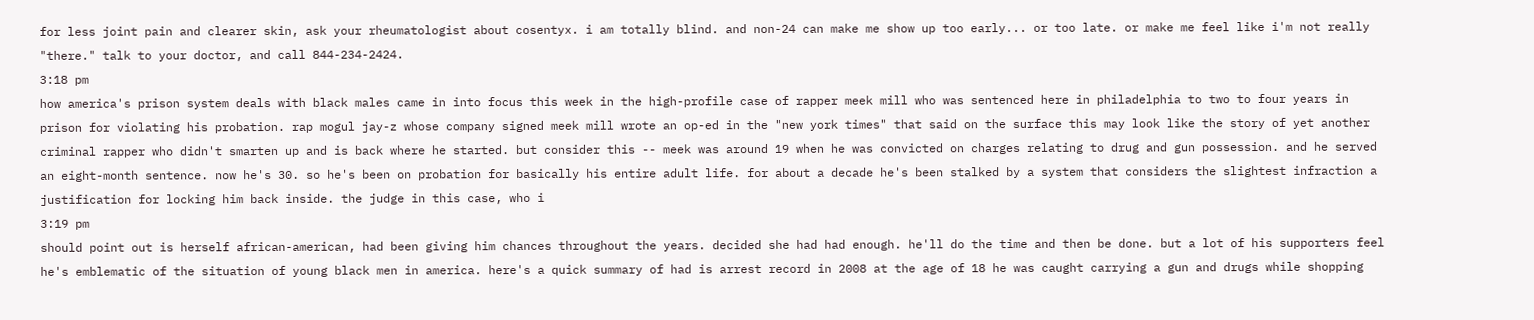for less joint pain and clearer skin, ask your rheumatologist about cosentyx. i am totally blind. and non-24 can make me show up too early... or too late. or make me feel like i'm not really "there." talk to your doctor, and call 844-234-2424.
3:18 pm
how america's prison system deals with black males came in into focus this week in the high-profile case of rapper meek mill who was sentenced here in philadelphia to two to four years in prison for violating his probation. rap mogul jay-z whose company signed meek mill wrote an op-ed in the "new york times" that said on the surface this may look like the story of yet another criminal rapper who didn't smarten up and is back where he started. but consider this -- meek was around 19 when he was convicted on charges relating to drug and gun possession. and he served an eight-month sentence. now he's 30. so he's been on probation for basically his entire adult life. for about a decade he's been stalked by a system that considers the slightest infraction a justification for locking him back inside. the judge in this case, who i
3:19 pm
should point out is herself african-american, had been giving him chances throughout the years. decided she had had enough. he'll do the time and then be done. but a lot of his supporters feel he's emblematic of the situation of young black men in america. here's a quick summary of had is arrest record in 2008 at the age of 18 he was caught carrying a gun and drugs while shopping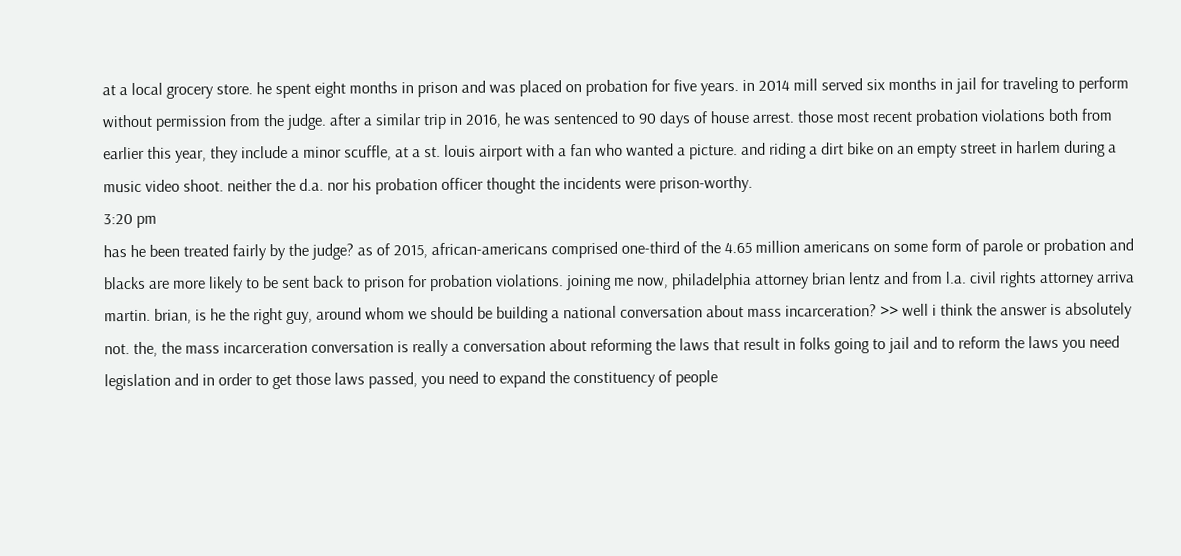at a local grocery store. he spent eight months in prison and was placed on probation for five years. in 2014 mill served six months in jail for traveling to perform without permission from the judge. after a similar trip in 2016, he was sentenced to 90 days of house arrest. those most recent probation violations both from earlier this year, they include a minor scuffle, at a st. louis airport with a fan who wanted a picture. and riding a dirt bike on an empty street in harlem during a music video shoot. neither the d.a. nor his probation officer thought the incidents were prison-worthy.
3:20 pm
has he been treated fairly by the judge? as of 2015, african-americans comprised one-third of the 4.65 million americans on some form of parole or probation and blacks are more likely to be sent back to prison for probation violations. joining me now, philadelphia attorney brian lentz and from l.a. civil rights attorney arriva martin. brian, is he the right guy, around whom we should be building a national conversation about mass incarceration? >> well i think the answer is absolutely not. the, the mass incarceration conversation is really a conversation about reforming the laws that result in folks going to jail and to reform the laws you need legislation and in order to get those laws passed, you need to expand the constituency of people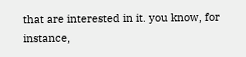that are interested in it. you know, for instance,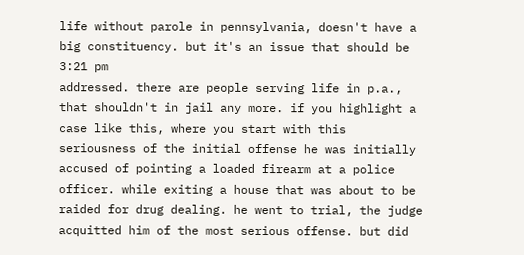life without parole in pennsylvania, doesn't have a big constituency. but it's an issue that should be
3:21 pm
addressed. there are people serving life in p.a., that shouldn't in jail any more. if you highlight a case like this, where you start with this seriousness of the initial offense he was initially accused of pointing a loaded firearm at a police officer. while exiting a house that was about to be raided for drug dealing. he went to trial, the judge acquitted him of the most serious offense. but did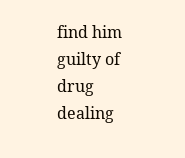find him guilty of drug dealing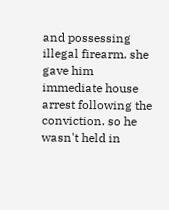and possessing illegal firearm. she gave him immediate house arrest following the conviction. so he wasn't held in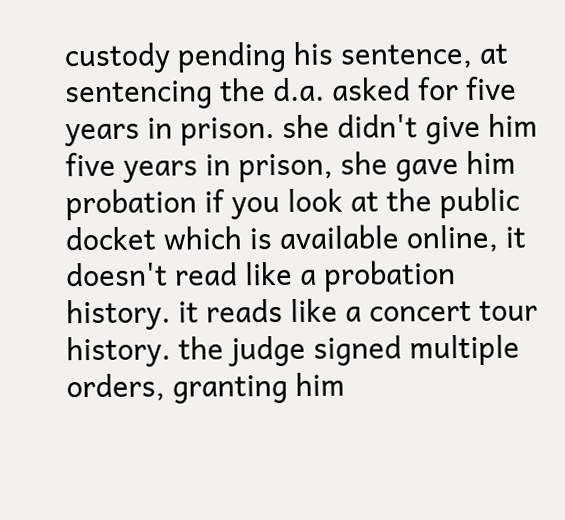custody pending his sentence, at sentencing the d.a. asked for five years in prison. she didn't give him five years in prison, she gave him probation if you look at the public docket which is available online, it doesn't read like a probation history. it reads like a concert tour history. the judge signed multiple orders, granting him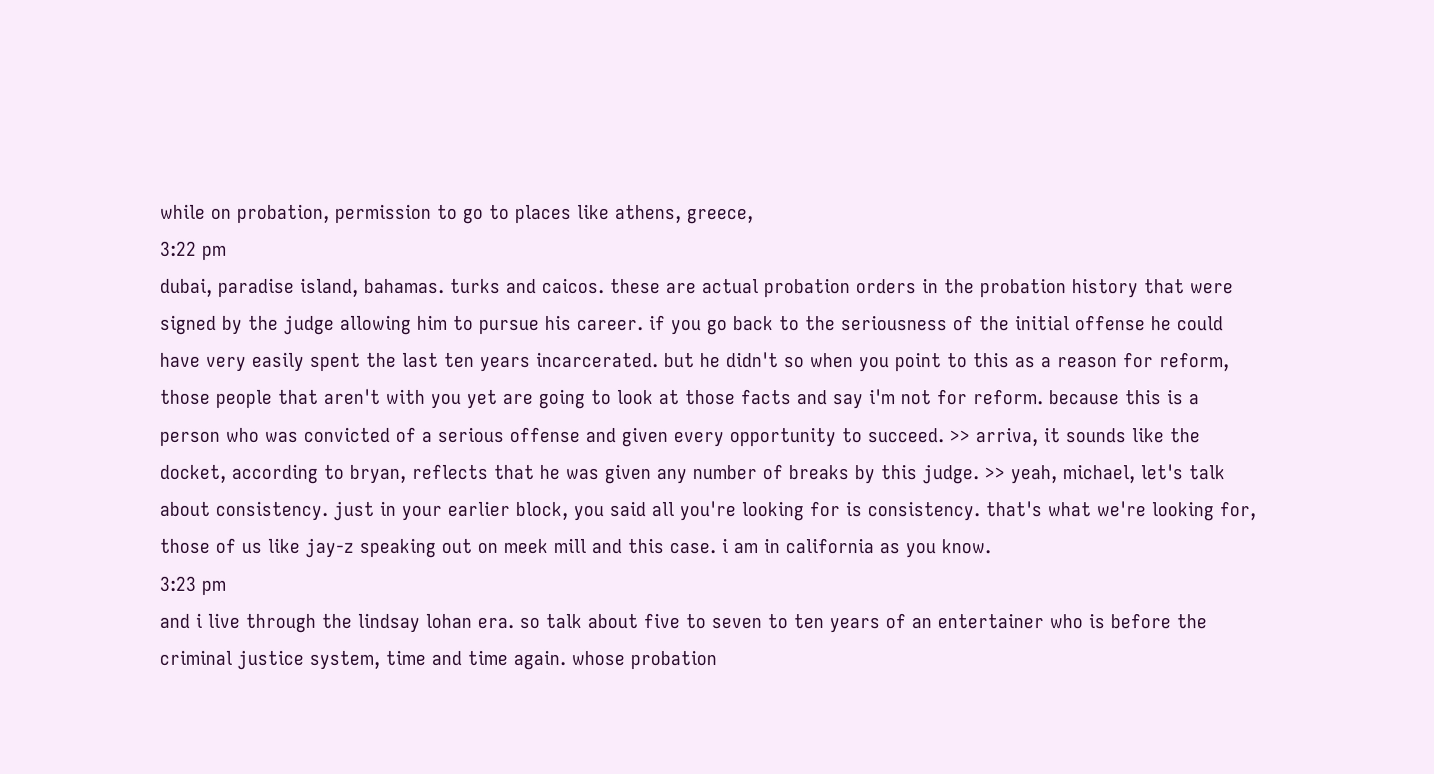while on probation, permission to go to places like athens, greece,
3:22 pm
dubai, paradise island, bahamas. turks and caicos. these are actual probation orders in the probation history that were signed by the judge allowing him to pursue his career. if you go back to the seriousness of the initial offense he could have very easily spent the last ten years incarcerated. but he didn't so when you point to this as a reason for reform, those people that aren't with you yet are going to look at those facts and say i'm not for reform. because this is a person who was convicted of a serious offense and given every opportunity to succeed. >> arriva, it sounds like the docket, according to bryan, reflects that he was given any number of breaks by this judge. >> yeah, michael, let's talk about consistency. just in your earlier block, you said all you're looking for is consistency. that's what we're looking for, those of us like jay-z speaking out on meek mill and this case. i am in california as you know.
3:23 pm
and i live through the lindsay lohan era. so talk about five to seven to ten years of an entertainer who is before the criminal justice system, time and time again. whose probation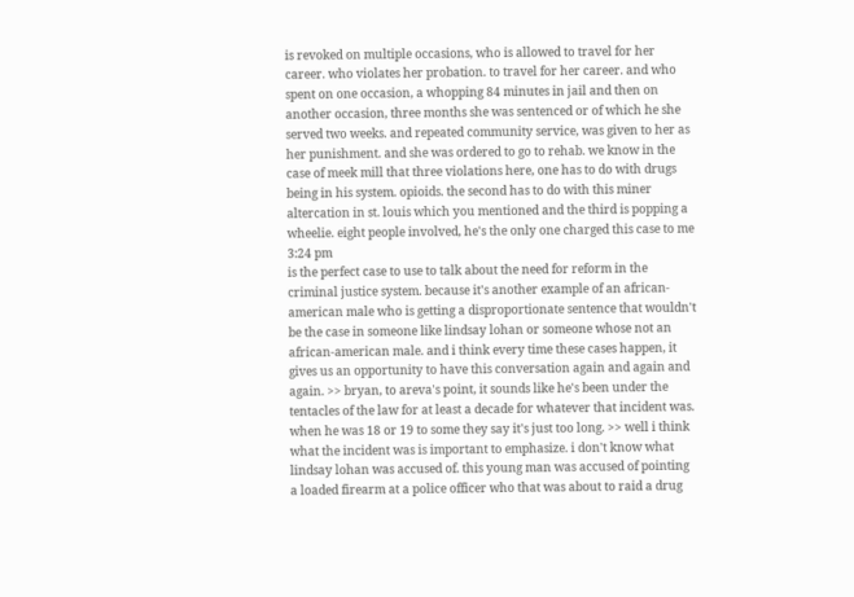is revoked on multiple occasions, who is allowed to travel for her career. who violates her probation. to travel for her career. and who spent on one occasion, a whopping 84 minutes in jail and then on another occasion, three months she was sentenced or of which he she served two weeks. and repeated community service, was given to her as her punishment. and she was ordered to go to rehab. we know in the case of meek mill that three violations here, one has to do with drugs being in his system. opioids. the second has to do with this miner altercation in st. louis which you mentioned and the third is popping a wheelie. eight people involved, he's the only one charged this case to me
3:24 pm
is the perfect case to use to talk about the need for reform in the criminal justice system. because it's another example of an african-american male who is getting a disproportionate sentence that wouldn't be the case in someone like lindsay lohan or someone whose not an african-american male. and i think every time these cases happen, it gives us an opportunity to have this conversation again and again and again. >> bryan, to areva's point, it sounds like he's been under the tentacles of the law for at least a decade for whatever that incident was. when he was 18 or 19 to some they say it's just too long. >> well i think what the incident was is important to emphasize. i don't know what lindsay lohan was accused of. this young man was accused of pointing a loaded firearm at a police officer who that was about to raid a drug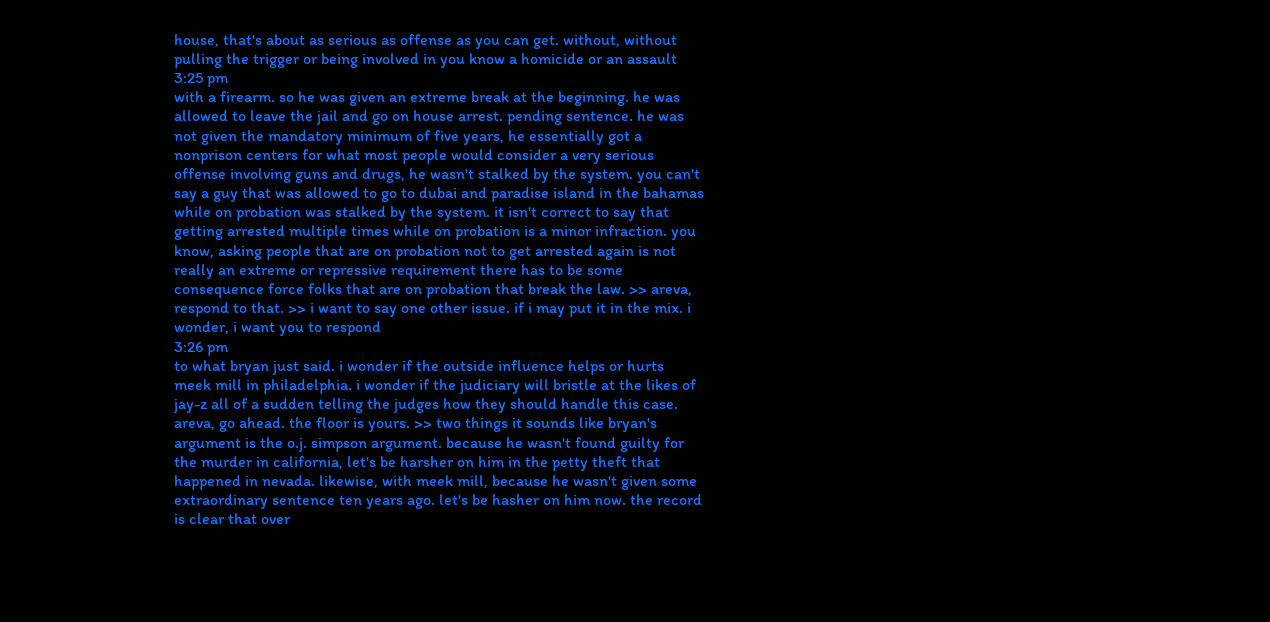house, that's about as serious as offense as you can get. without, without pulling the trigger or being involved in you know a homicide or an assault
3:25 pm
with a firearm. so he was given an extreme break at the beginning. he was allowed to leave the jail and go on house arrest. pending sentence. he was not given the mandatory minimum of five years, he essentially got a nonprison centers for what most people would consider a very serious offense involving guns and drugs, he wasn't stalked by the system. you can't say a guy that was allowed to go to dubai and paradise island in the bahamas while on probation was stalked by the system. it isn't correct to say that getting arrested multiple times while on probation is a minor infraction. you know, asking people that are on probation not to get arrested again is not really an extreme or repressive requirement there has to be some consequence force folks that are on probation that break the law. >> areva, respond to that. >> i want to say one other issue. if i may put it in the mix. i wonder, i want you to respond
3:26 pm
to what bryan just said. i wonder if the outside influence helps or hurts meek mill in philadelphia. i wonder if the judiciary will bristle at the likes of jay-z all of a sudden telling the judges how they should handle this case. areva, go ahead. the floor is yours. >> two things it sounds like bryan's argument is the o.j. simpson argument. because he wasn't found guilty for the murder in california, let's be harsher on him in the petty theft that happened in nevada. likewise, with meek mill, because he wasn't given some extraordinary sentence ten years ago. let's be hasher on him now. the record is clear that over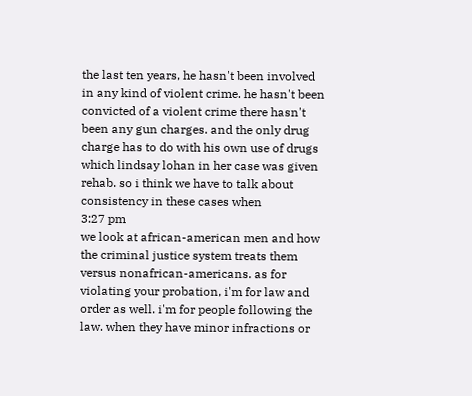the last ten years, he hasn't been involved in any kind of violent crime. he hasn't been convicted of a violent crime there hasn't been any gun charges. and the only drug charge has to do with his own use of drugs which lindsay lohan in her case was given rehab. so i think we have to talk about consistency in these cases when
3:27 pm
we look at african-american men and how the criminal justice system treats them versus nonafrican-americans. as for violating your probation, i'm for law and order as well. i'm for people following the law. when they have minor infractions or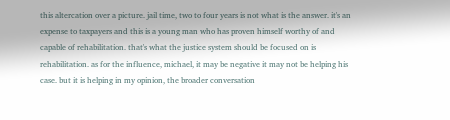this altercation over a picture. jail time, two to four years is not what is the answer. it's an expense to taxpayers and this is a young man who has proven himself worthy of and capable of rehabilitation. that's what the justice system should be focused on is rehabilitation. as for the influence, michael, it may be negative it may not be helping his case. but it is helping in my opinion, the broader conversation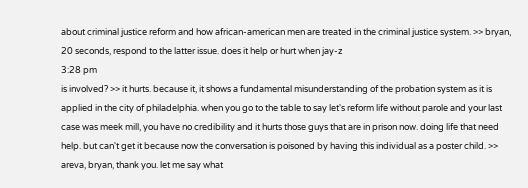about criminal justice reform and how african-american men are treated in the criminal justice system. >> bryan, 20 seconds, respond to the latter issue. does it help or hurt when jay-z
3:28 pm
is involved? >> it hurts. because it, it shows a fundamental misunderstanding of the probation system as it is applied in the city of philadelphia. when you go to the table to say let's reform life without parole and your last case was meek mill, you have no credibility and it hurts those guys that are in prison now. doing life that need help. but can't get it because now the conversation is poisoned by having this individual as a poster child. >> areva, bryan, thank you. let me say what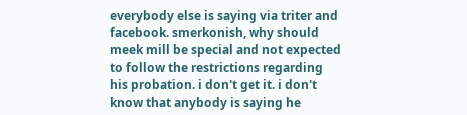everybody else is saying via triter and facebook. smerkonish, why should meek mill be special and not expected to follow the restrictions regarding his probation. i don't get it. i don't know that anybody is saying he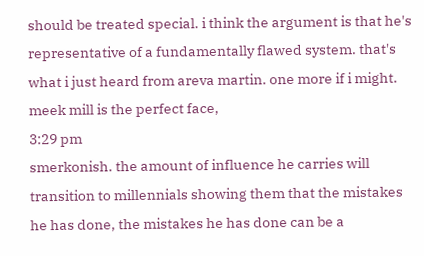should be treated special. i think the argument is that he's representative of a fundamentally flawed system. that's what i just heard from areva martin. one more if i might. meek mill is the perfect face,
3:29 pm
smerkonish. the amount of influence he carries will transition to millennials showing them that the mistakes he has done, the mistakes he has done can be a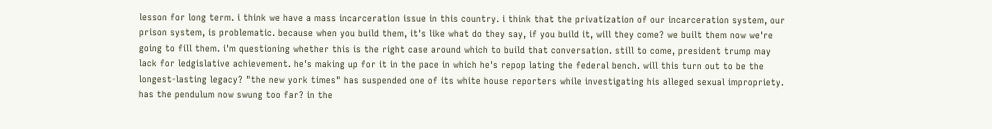lesson for long term. i think we have a mass incarceration issue in this country. i think that the privatization of our incarceration system, our prison system, is problematic. because when you build them, it's like what do they say, if you build it, will they come? we built them now we're going to fill them. i'm questioning whether this is the right case around which to build that conversation. still to come, president trump may lack for ledgislative achievement. he's making up for it in the pace in which he's repop lating the federal bench. will this turn out to be the longest-lasting legacy? "the new york times" has suspended one of its white house reporters while investigating his alleged sexual impropriety. has the pendulum now swung too far? in the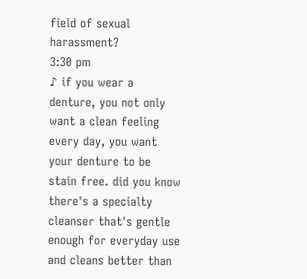field of sexual harassment?
3:30 pm
♪ if you wear a denture, you not only want a clean feeling every day, you want your denture to be stain free. did you know there's a specialty cleanser that's gentle enough for everyday use and cleans better than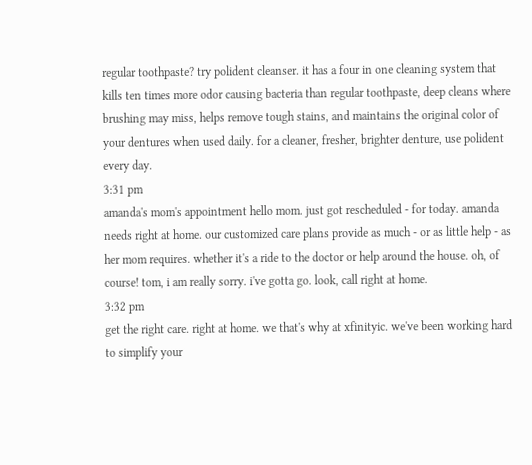regular toothpaste? try polident cleanser. it has a four in one cleaning system that kills ten times more odor causing bacteria than regular toothpaste, deep cleans where brushing may miss, helps remove tough stains, and maintains the original color of your dentures when used daily. for a cleaner, fresher, brighter denture, use polident every day.
3:31 pm
amanda's mom's appointment hello mom. just got rescheduled - for today. amanda needs right at home. our customized care plans provide as much - or as little help - as her mom requires. whether it's a ride to the doctor or help around the house. oh, of course! tom, i am really sorry. i've gotta go. look, call right at home.
3:32 pm
get the right care. right at home. we that's why at xfinityic. we've been working hard to simplify your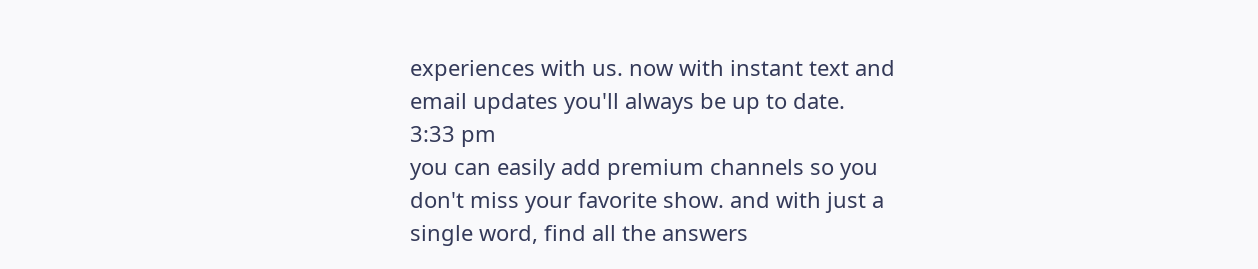experiences with us. now with instant text and email updates you'll always be up to date.
3:33 pm
you can easily add premium channels so you don't miss your favorite show. and with just a single word, find all the answers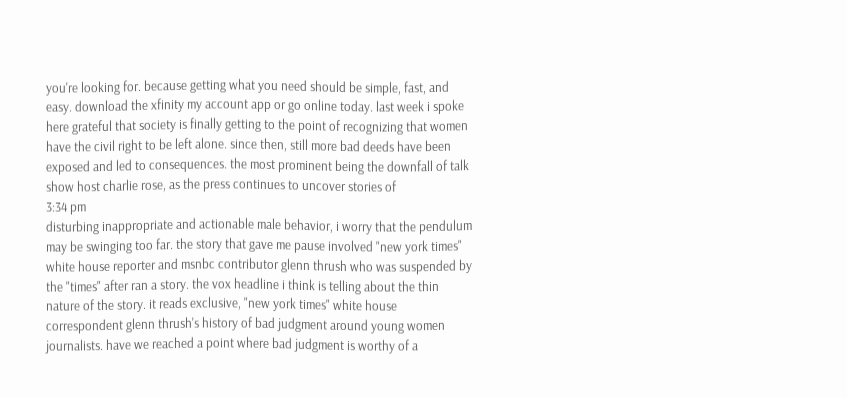you're looking for. because getting what you need should be simple, fast, and easy. download the xfinity my account app or go online today. last week i spoke here grateful that society is finally getting to the point of recognizing that women have the civil right to be left alone. since then, still more bad deeds have been exposed and led to consequences. the most prominent being the downfall of talk show host charlie rose, as the press continues to uncover stories of
3:34 pm
disturbing inappropriate and actionable male behavior, i worry that the pendulum may be swinging too far. the story that gave me pause involved "new york times" white house reporter and msnbc contributor glenn thrush who was suspended by the "times" after ran a story. the vox headline i think is telling about the thin nature of the story. it reads exclusive, "new york times" white house correspondent glenn thrush's history of bad judgment around young women journalists. have we reached a point where bad judgment is worthy of a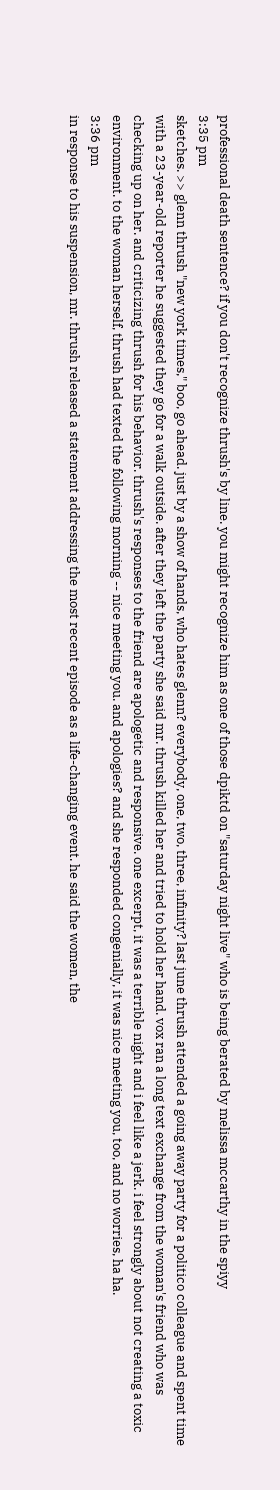professional death sentence? if you don't recognize thrush's by line. you might recognize him as one of those dpiktd on "saturday night live" who is being berated by melissa mccarthy in the spiyy
3:35 pm
sketches. >> glenn thrush "new york times," boo, go ahead. just by a show of hands, who hates glenn? everybody, one, two, three, infinity? last june thrush attended a going away party for a politico colleague and spent time with a 23-year-old reporter he suggested they go for a walk outside. after they left the party she said mr. thrush killed her and tried to hold her hand. vox ran a long text exchange from the woman's friend who was checking up on her. and criticizing thrush for his behavior. thrush's responses to the friend are apologetic and responsive. one excerpt, it was a terrible night and i feel like a jerk. i feel strongly about not creating a toxic environment. to the woman herself, thrush had texted the following morning -- nice meeting you. and apologies? and she responded congenially, it was nice meeting you, too, and no worries, ha ha.
3:36 pm
in response to his suspension, mr. thrush released a statement addressing the most recent episode as a life-changing event. he said the women, the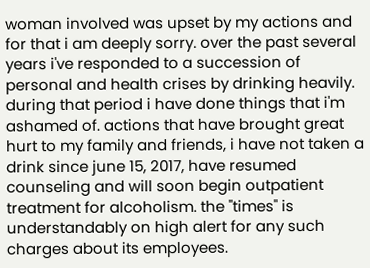woman involved was upset by my actions and for that i am deeply sorry. over the past several years i've responded to a succession of personal and health crises by drinking heavily. during that period i have done things that i'm ashamed of. actions that have brought great hurt to my family and friends, i have not taken a drink since june 15, 2017, have resumed counseling and will soon begin outpatient treatment for alcoholism. the "times" is understandably on high alert for any such charges about its employees.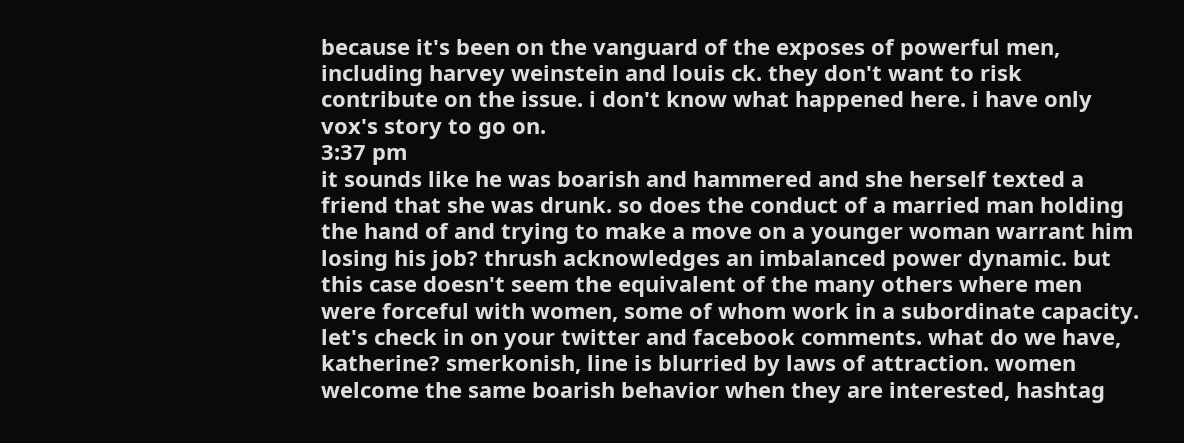because it's been on the vanguard of the exposes of powerful men, including harvey weinstein and louis ck. they don't want to risk contribute on the issue. i don't know what happened here. i have only vox's story to go on.
3:37 pm
it sounds like he was boarish and hammered and she herself texted a friend that she was drunk. so does the conduct of a married man holding the hand of and trying to make a move on a younger woman warrant him losing his job? thrush acknowledges an imbalanced power dynamic. but this case doesn't seem the equivalent of the many others where men were forceful with women, some of whom work in a subordinate capacity. let's check in on your twitter and facebook comments. what do we have, katherine? smerkonish, line is blurried by laws of attraction. women welcome the same boarish behavior when they are interested, hashtag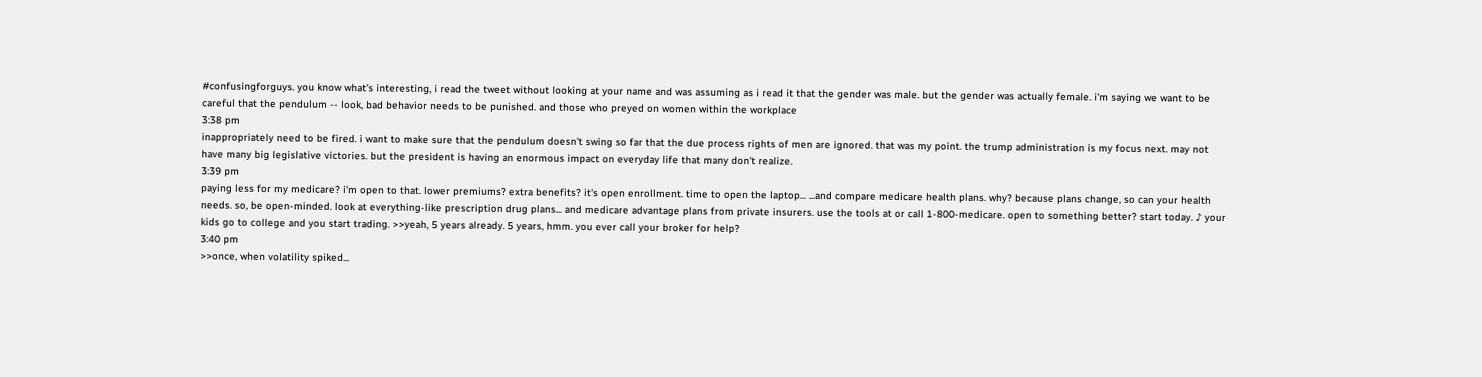#confusingforguys. you know what's interesting, i read the tweet without looking at your name and was assuming as i read it that the gender was male. but the gender was actually female. i'm saying we want to be careful that the pendulum -- look, bad behavior needs to be punished. and those who preyed on women within the workplace
3:38 pm
inappropriately need to be fired. i want to make sure that the pendulum doesn't swing so far that the due process rights of men are ignored. that was my point. the trump administration is my focus next. may not have many big legislative victories. but the president is having an enormous impact on everyday life that many don't realize.
3:39 pm
paying less for my medicare? i'm open to that. lower premiums? extra benefits? it's open enrollment. time to open the laptop... ...and compare medicare health plans. why? because plans change, so can your health needs. so, be open-minded. look at everything-like prescription drug plans... and medicare advantage plans from private insurers. use the tools at or call 1-800-medicare. open to something better? start today. ♪ your kids go to college and you start trading. >>yeah, 5 years already. 5 years, hmm. you ever call your broker for help?
3:40 pm
>>once, when volatility spiked...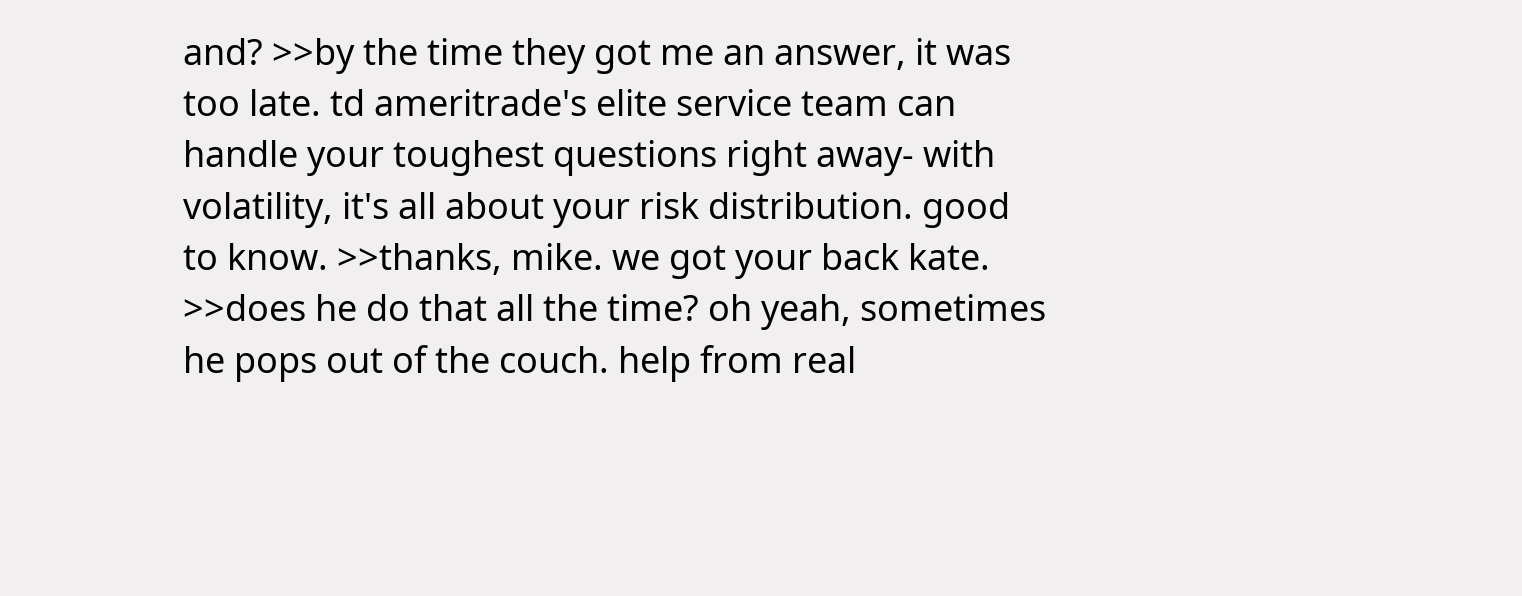and? >>by the time they got me an answer, it was too late. td ameritrade's elite service team can handle your toughest questions right away- with volatility, it's all about your risk distribution. good to know. >>thanks, mike. we got your back kate. >>does he do that all the time? oh yeah, sometimes he pops out of the couch. help from real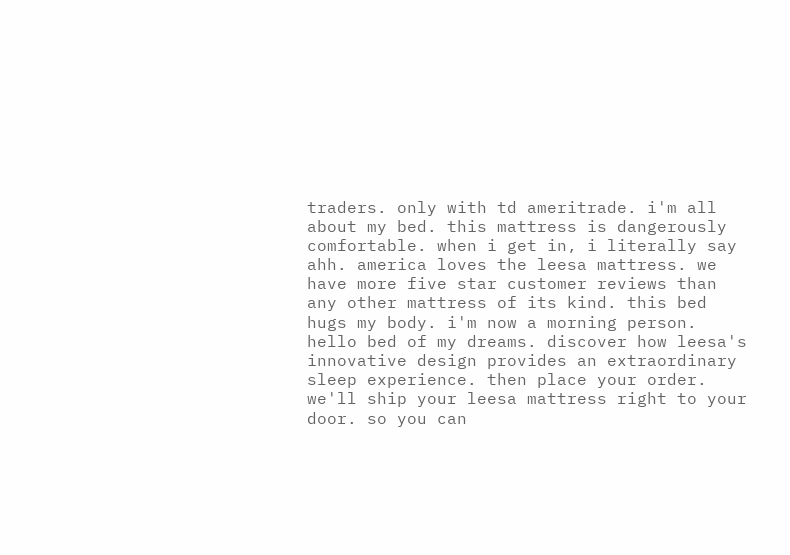traders. only with td ameritrade. i'm all about my bed. this mattress is dangerously comfortable. when i get in, i literally say ahh. america loves the leesa mattress. we have more five star customer reviews than any other mattress of its kind. this bed hugs my body. i'm now a morning person. hello bed of my dreams. discover how leesa's innovative design provides an extraordinary sleep experience. then place your order. we'll ship your leesa mattress right to your door. so you can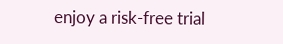enjoy a risk-free trial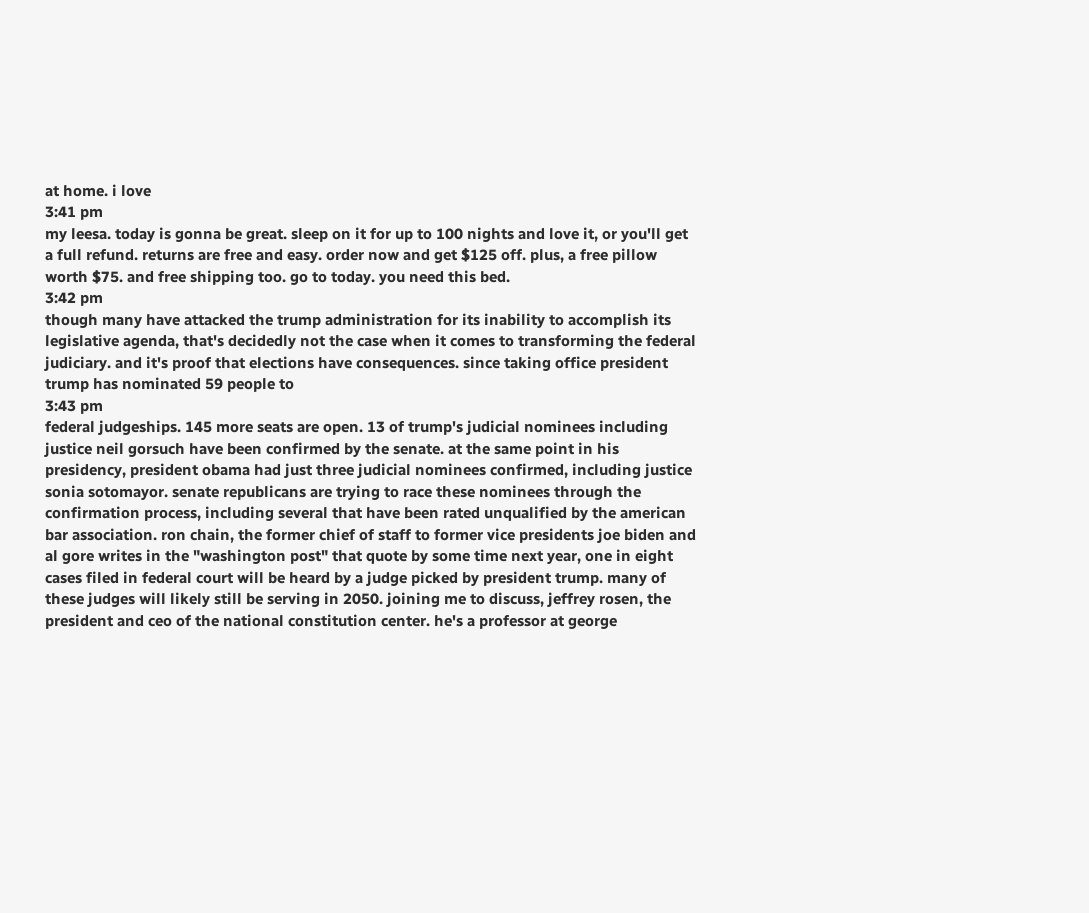at home. i love
3:41 pm
my leesa. today is gonna be great. sleep on it for up to 100 nights and love it, or you'll get a full refund. returns are free and easy. order now and get $125 off. plus, a free pillow worth $75. and free shipping too. go to today. you need this bed.
3:42 pm
though many have attacked the trump administration for its inability to accomplish its legislative agenda, that's decidedly not the case when it comes to transforming the federal judiciary. and it's proof that elections have consequences. since taking office president trump has nominated 59 people to
3:43 pm
federal judgeships. 145 more seats are open. 13 of trump's judicial nominees including justice neil gorsuch have been confirmed by the senate. at the same point in his presidency, president obama had just three judicial nominees confirmed, including justice sonia sotomayor. senate republicans are trying to race these nominees through the confirmation process, including several that have been rated unqualified by the american bar association. ron chain, the former chief of staff to former vice presidents joe biden and al gore writes in the "washington post" that quote by some time next year, one in eight cases filed in federal court will be heard by a judge picked by president trump. many of these judges will likely still be serving in 2050. joining me to discuss, jeffrey rosen, the president and ceo of the national constitution center. he's a professor at george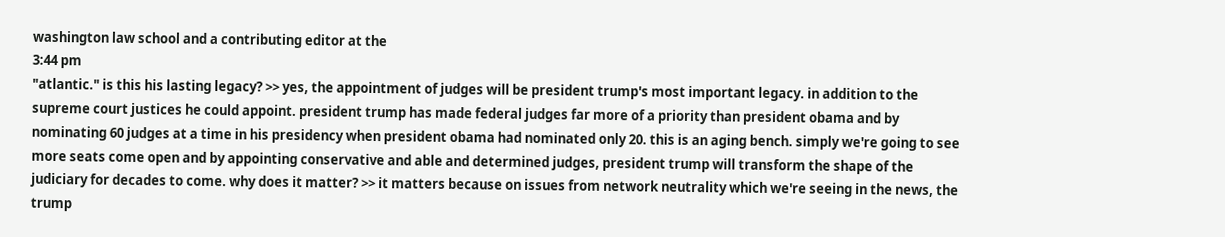washington law school and a contributing editor at the
3:44 pm
"atlantic." is this his lasting legacy? >> yes, the appointment of judges will be president trump's most important legacy. in addition to the supreme court justices he could appoint. president trump has made federal judges far more of a priority than president obama and by nominating 60 judges at a time in his presidency when president obama had nominated only 20. this is an aging bench. simply we're going to see more seats come open and by appointing conservative and able and determined judges, president trump will transform the shape of the judiciary for decades to come. why does it matter? >> it matters because on issues from network neutrality which we're seeing in the news, the trump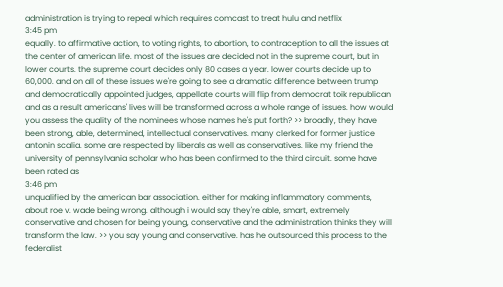administration is trying to repeal which requires comcast to treat hulu and netflix
3:45 pm
equally. to affirmative action, to voting rights, to abortion, to contraception to all the issues at the center of american life. most of the issues are decided not in the supreme court, but in lower courts. the supreme court decides only 80 cases a year. lower courts decide up to 60,000. and on all of these issues we're going to see a dramatic difference between trump and democratically appointed judges, appellate courts will flip from democrat toik republican and as a result americans' lives will be transformed across a whole range of issues. how would you assess the quality of the nominees whose names he's put forth? >> broadly, they have been strong, able, determined, intellectual conservatives. many clerked for former justice antonin scalia. some are respected by liberals as well as conservatives. like my friend the university of pennsylvania scholar who has been confirmed to the third circuit. some have been rated as
3:46 pm
unqualified by the american bar association. either for making inflammatory comments, about roe v. wade being wrong. although i would say they're able, smart, extremely conservative and chosen for being young, conservative and the administration thinks they will transform the law. >> you say young and conservative. has he outsourced this process to the federalist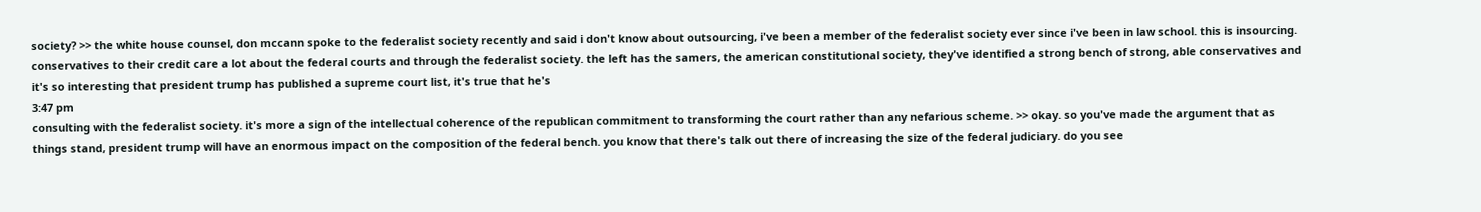society? >> the white house counsel, don mccann spoke to the federalist society recently and said i don't know about outsourcing, i've been a member of the federalist society ever since i've been in law school. this is insourcing. conservatives to their credit care a lot about the federal courts and through the federalist society. the left has the samers, the american constitutional society, they've identified a strong bench of strong, able conservatives and it's so interesting that president trump has published a supreme court list, it's true that he's
3:47 pm
consulting with the federalist society. it's more a sign of the intellectual coherence of the republican commitment to transforming the court rather than any nefarious scheme. >> okay. so you've made the argument that as things stand, president trump will have an enormous impact on the composition of the federal bench. you know that there's talk out there of increasing the size of the federal judiciary. do you see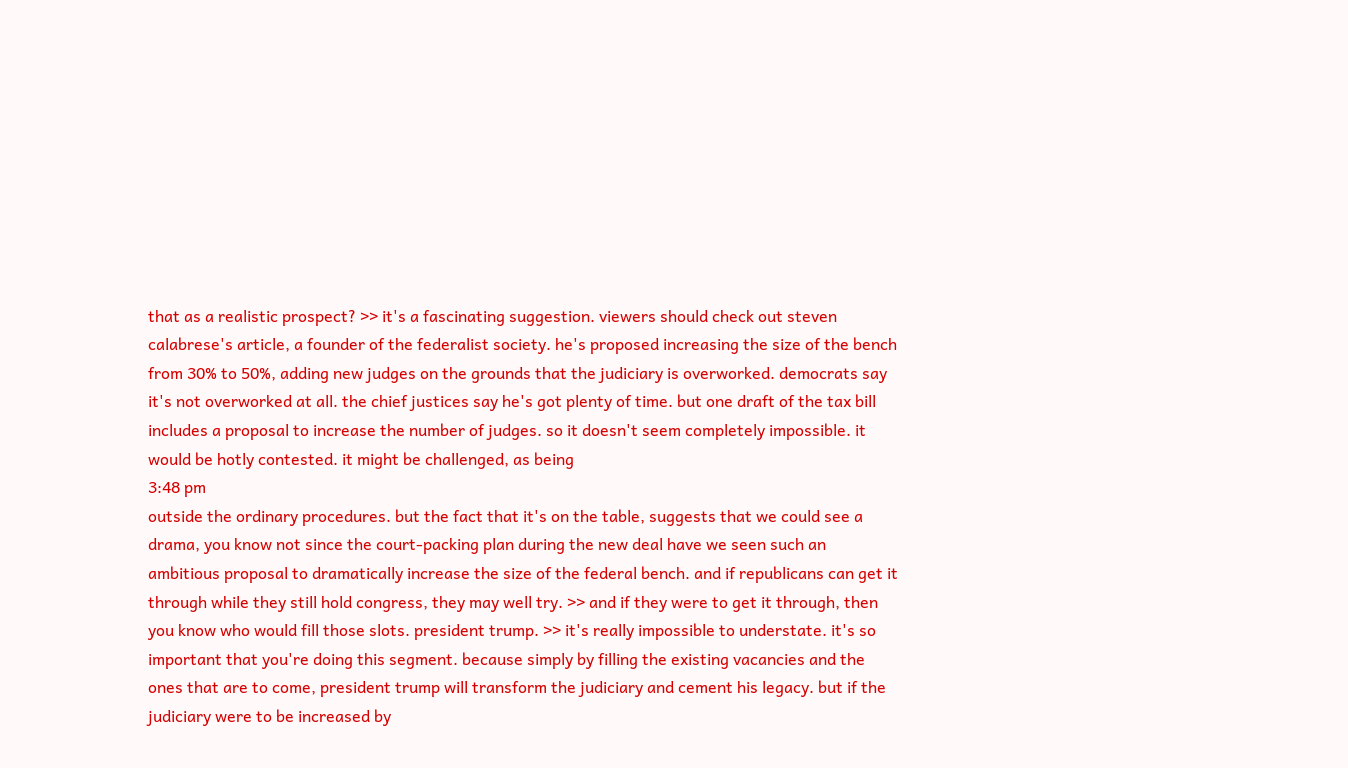that as a realistic prospect? >> it's a fascinating suggestion. viewers should check out steven calabrese's article, a founder of the federalist society. he's proposed increasing the size of the bench from 30% to 50%, adding new judges on the grounds that the judiciary is overworked. democrats say it's not overworked at all. the chief justices say he's got plenty of time. but one draft of the tax bill includes a proposal to increase the number of judges. so it doesn't seem completely impossible. it would be hotly contested. it might be challenged, as being
3:48 pm
outside the ordinary procedures. but the fact that it's on the table, suggests that we could see a drama, you know not since the court-packing plan during the new deal have we seen such an ambitious proposal to dramatically increase the size of the federal bench. and if republicans can get it through while they still hold congress, they may well try. >> and if they were to get it through, then you know who would fill those slots. president trump. >> it's really impossible to understate. it's so important that you're doing this segment. because simply by filling the existing vacancies and the ones that are to come, president trump will transform the judiciary and cement his legacy. but if the judiciary were to be increased by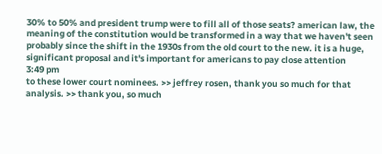30% to 50% and president trump were to fill all of those seats? american law, the meaning of the constitution would be transformed in a way that we haven't seen probably since the shift in the 1930s from the old court to the new. it is a huge, significant proposal and it's important for americans to pay close attention
3:49 pm
to these lower court nominees. >> jeffrey rosen, thank you so much for that analysis. >> thank you, so much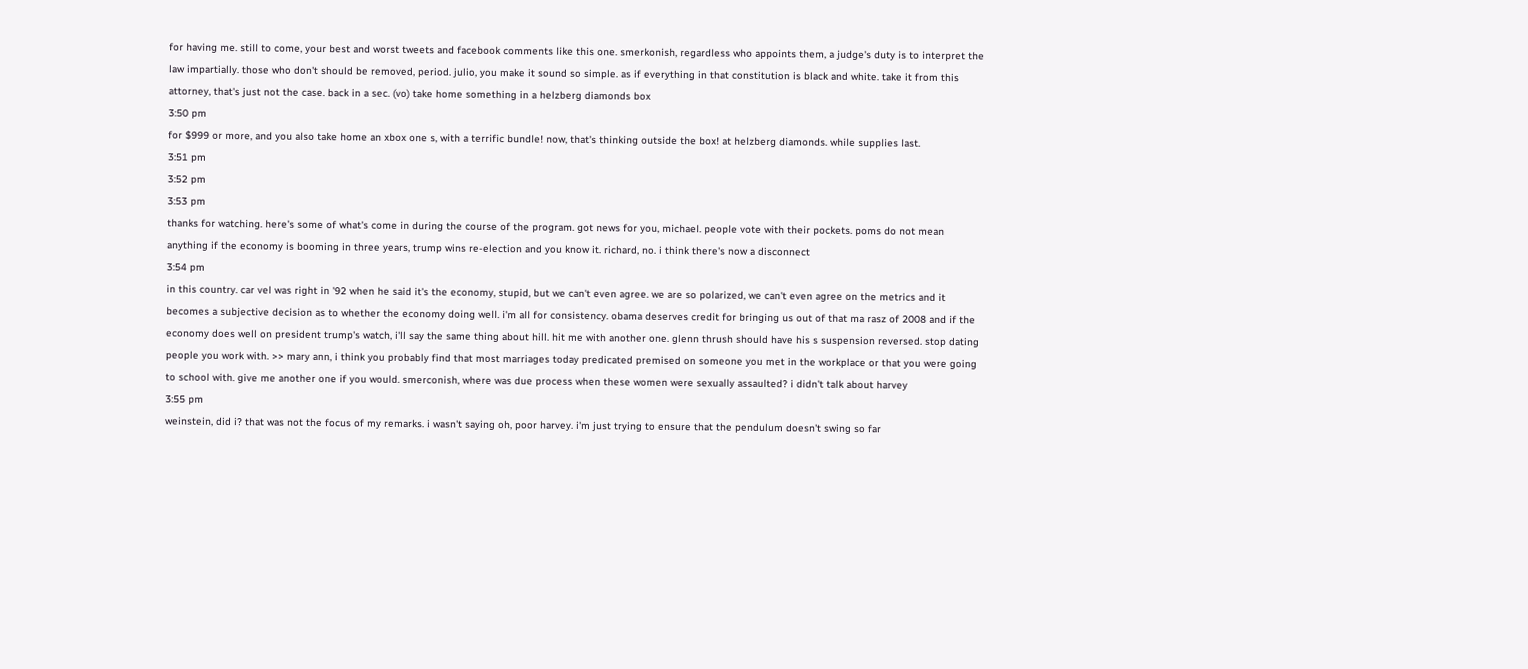for having me. still to come, your best and worst tweets and facebook comments like this one. smerkonish, regardless who appoints them, a judge's duty is to interpret the law impartially. those who don't should be removed, period. julio, you make it sound so simple. as if everything in that constitution is black and white. take it from this attorney, that's just not the case. back in a sec. (vo) take home something in a helzberg diamonds box
3:50 pm
for $999 or more, and you also take home an xbox one s, with a terrific bundle! now, that's thinking outside the box! at helzberg diamonds. while supplies last.
3:51 pm
3:52 pm
3:53 pm
thanks for watching. here's some of what's come in during the course of the program. got news for you, michael. people vote with their pockets. poms do not mean anything if the economy is booming in three years, trump wins re-election and you know it. richard, no. i think there's now a disconnect
3:54 pm
in this country. car vel was right in '92 when he said it's the economy, stupid, but we can't even agree. we are so polarized, we can't even agree on the metrics and it becomes a subjective decision as to whether the economy doing well. i'm all for consistency. obama deserves credit for bringing us out of that ma rasz of 2008 and if the economy does well on president trump's watch, i'll say the same thing about hill. hit me with another one. glenn thrush should have his s suspension reversed. stop dating people you work with. >> mary ann, i think you probably find that most marriages today predicated premised on someone you met in the workplace or that you were going to school with. give me another one if you would. smerconish, where was due process when these women were sexually assaulted? i didn't talk about harvey
3:55 pm
weinstein, did i? that was not the focus of my remarks. i wasn't saying oh, poor harvey. i'm just trying to ensure that the pendulum doesn't swing so far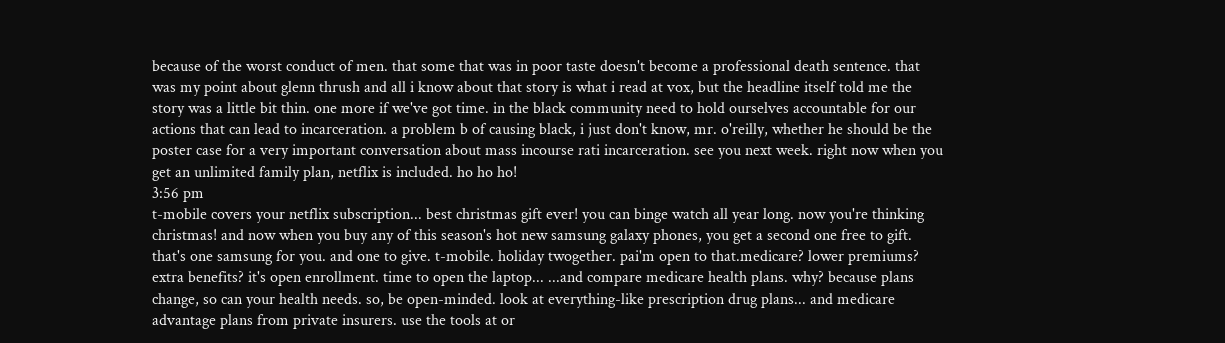because of the worst conduct of men. that some that was in poor taste doesn't become a professional death sentence. that was my point about glenn thrush and all i know about that story is what i read at vox, but the headline itself told me the story was a little bit thin. one more if we've got time. in the black community need to hold ourselves accountable for our actions that can lead to incarceration. a problem b of causing black, i just don't know, mr. o'reilly, whether he should be the poster case for a very important conversation about mass incourse rati incarceration. see you next week. right now when you get an unlimited family plan, netflix is included. ho ho ho!
3:56 pm
t-mobile covers your netflix subscription... best christmas gift ever! you can binge watch all year long. now you're thinking christmas! and now when you buy any of this season's hot new samsung galaxy phones, you get a second one free to gift. that's one samsung for you. and one to give. t-mobile. holiday twogether. pai'm open to that.medicare? lower premiums? extra benefits? it's open enrollment. time to open the laptop... ...and compare medicare health plans. why? because plans change, so can your health needs. so, be open-minded. look at everything-like prescription drug plans... and medicare advantage plans from private insurers. use the tools at or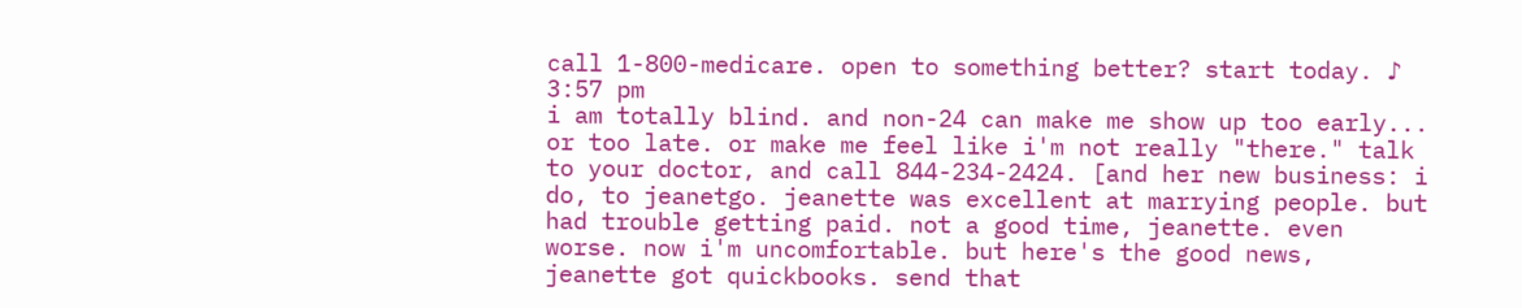call 1-800-medicare. open to something better? start today. ♪
3:57 pm
i am totally blind. and non-24 can make me show up too early... or too late. or make me feel like i'm not really "there." talk to your doctor, and call 844-234-2424. [and her new business: i do, to jeanetgo. jeanette was excellent at marrying people. but had trouble getting paid. not a good time, jeanette. even worse. now i'm uncomfortable. but here's the good news, jeanette got quickbooks. send that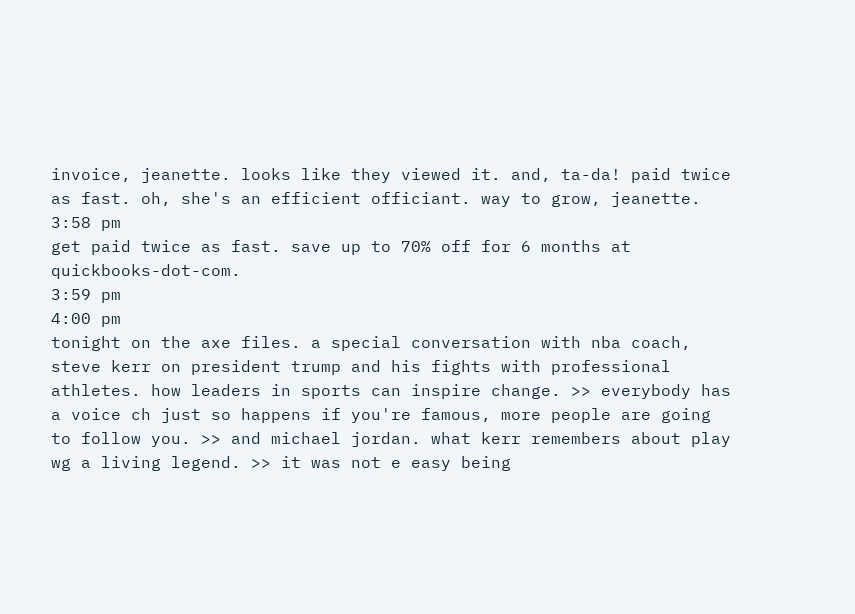invoice, jeanette. looks like they viewed it. and, ta-da! paid twice as fast. oh, she's an efficient officiant. way to grow, jeanette.
3:58 pm
get paid twice as fast. save up to 70% off for 6 months at quickbooks-dot-com.
3:59 pm
4:00 pm
tonight on the axe files. a special conversation with nba coach, steve kerr on president trump and his fights with professional athletes. how leaders in sports can inspire change. >> everybody has a voice ch just so happens if you're famous, more people are going to follow you. >> and michael jordan. what kerr remembers about play wg a living legend. >> it was not e easy being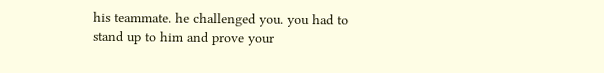his teammate. he challenged you. you had to stand up to him and prove your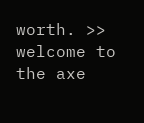worth. >> welcome to the axe